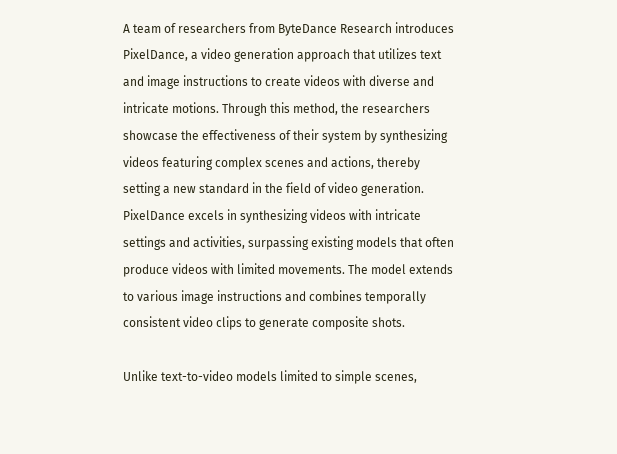A team of researchers from ByteDance Research introduces PixelDance, a video generation approach that utilizes text and image instructions to create videos with diverse and intricate motions. Through this method, the researchers showcase the effectiveness of their system by synthesizing videos featuring complex scenes and actions, thereby setting a new standard in the field of video generation. PixelDance excels in synthesizing videos with intricate settings and activities, surpassing existing models that often produce videos with limited movements. The model extends to various image instructions and combines temporally consistent video clips to generate composite shots.

Unlike text-to-video models limited to simple scenes,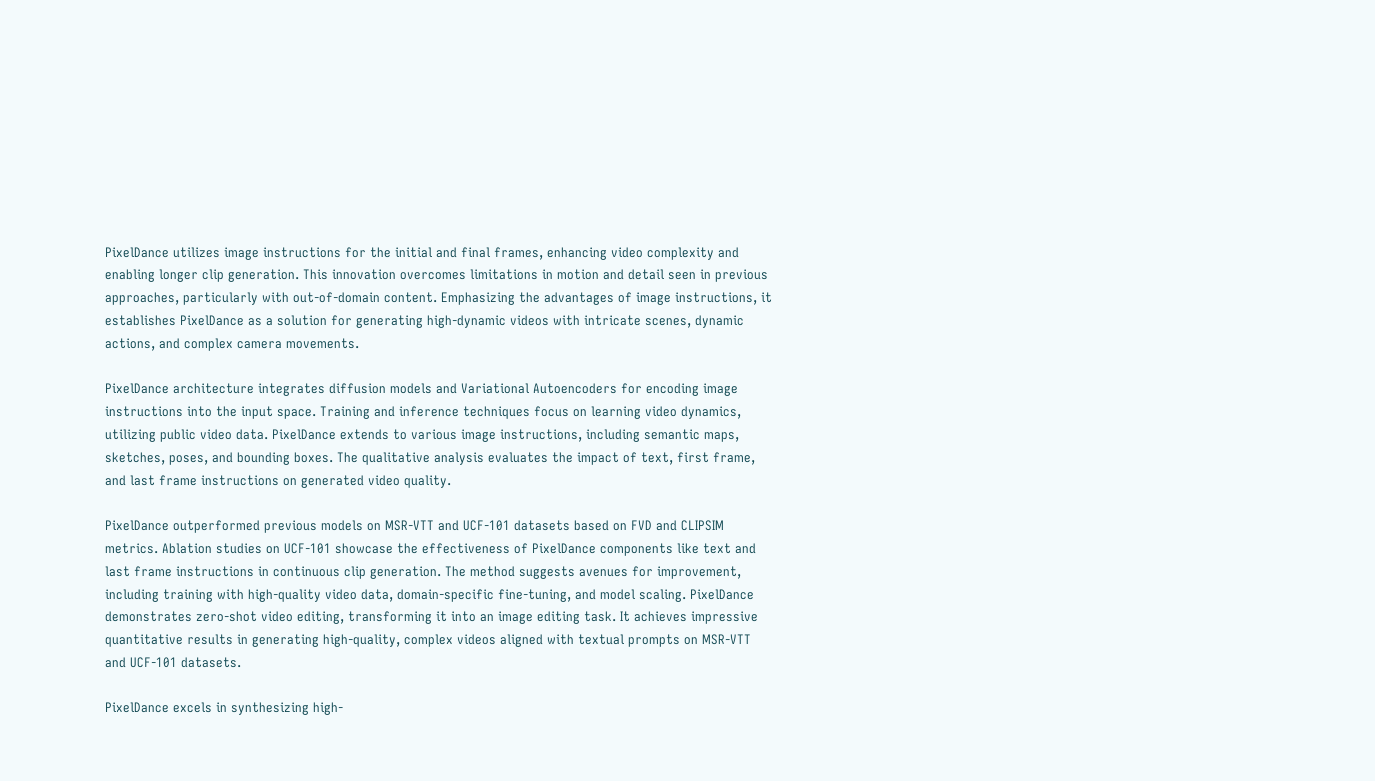PixelDance utilizes image instructions for the initial and final frames, enhancing video complexity and enabling longer clip generation. This innovation overcomes limitations in motion and detail seen in previous approaches, particularly with out-of-domain content. Emphasizing the advantages of image instructions, it establishes PixelDance as a solution for generating high-dynamic videos with intricate scenes, dynamic actions, and complex camera movements.

PixelDance architecture integrates diffusion models and Variational Autoencoders for encoding image instructions into the input space. Training and inference techniques focus on learning video dynamics, utilizing public video data. PixelDance extends to various image instructions, including semantic maps, sketches, poses, and bounding boxes. The qualitative analysis evaluates the impact of text, first frame, and last frame instructions on generated video quality.

PixelDance outperformed previous models on MSR-VTT and UCF-101 datasets based on FVD and CLIPSIM metrics. Ablation studies on UCF-101 showcase the effectiveness of PixelDance components like text and last frame instructions in continuous clip generation. The method suggests avenues for improvement, including training with high-quality video data, domain-specific fine-tuning, and model scaling. PixelDance demonstrates zero-shot video editing, transforming it into an image editing task. It achieves impressive quantitative results in generating high-quality, complex videos aligned with textual prompts on MSR-VTT and UCF-101 datasets.

PixelDance excels in synthesizing high-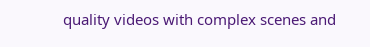quality videos with complex scenes and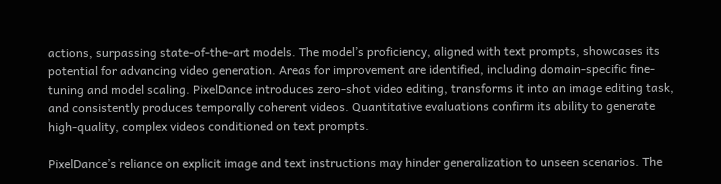actions, surpassing state-of-the-art models. The model’s proficiency, aligned with text prompts, showcases its potential for advancing video generation. Areas for improvement are identified, including domain-specific fine-tuning and model scaling. PixelDance introduces zero-shot video editing, transforms it into an image editing task, and consistently produces temporally coherent videos. Quantitative evaluations confirm its ability to generate high-quality, complex videos conditioned on text prompts.

PixelDance’s reliance on explicit image and text instructions may hinder generalization to unseen scenarios. The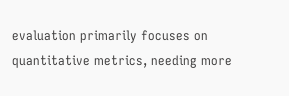evaluation primarily focuses on quantitative metrics, needing more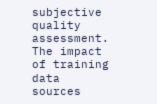subjective quality assessment. The impact of training data sources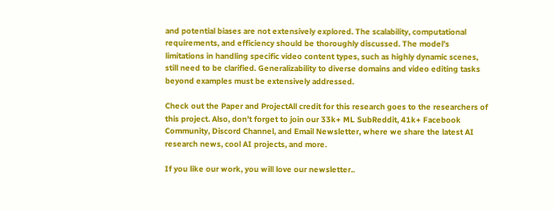and potential biases are not extensively explored. The scalability, computational requirements, and efficiency should be thoroughly discussed. The model’s limitations in handling specific video content types, such as highly dynamic scenes, still need to be clarified. Generalizability to diverse domains and video editing tasks beyond examples must be extensively addressed.

Check out the Paper and ProjectAll credit for this research goes to the researchers of this project. Also, don’t forget to join our 33k+ ML SubReddit, 41k+ Facebook Community, Discord Channel, and Email Newsletter, where we share the latest AI research news, cool AI projects, and more.

If you like our work, you will love our newsletter..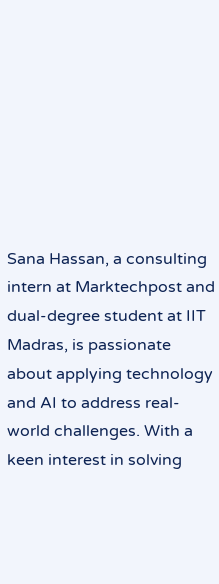Sana Hassan, a consulting intern at Marktechpost and dual-degree student at IIT Madras, is passionate about applying technology and AI to address real-world challenges. With a keen interest in solving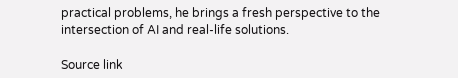practical problems, he brings a fresh perspective to the intersection of AI and real-life solutions.

Source link